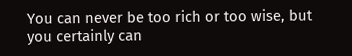You can never be too rich or too wise, but you certainly can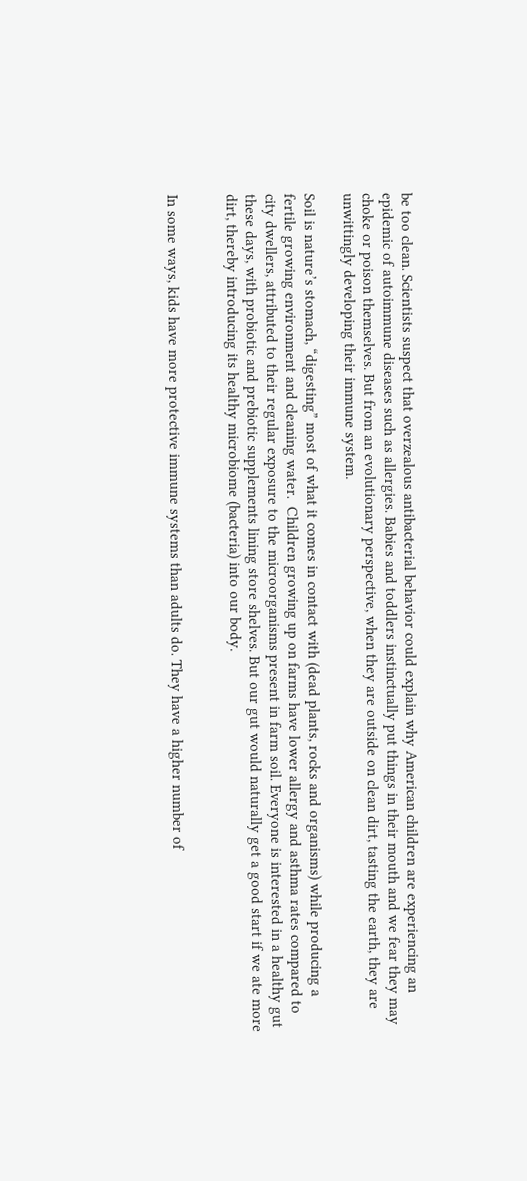be too clean. Scientists suspect that overzealous antibacterial behavior could explain why American children are experiencing an epidemic of autoimmune diseases such as allergies. Babies and toddlers instinctually put things in their mouth and we fear they may choke or poison themselves. But from an evolutionary perspective, when they are outside on clean dirt, tasting the earth, they are unwittingly developing their immune system.

Soil is nature’s stomach, “digesting” most of what it comes in contact with (dead plants, rocks and organisms) while producing a fertile growing environment and cleaning water.  Children growing up on farms have lower allergy and asthma rates compared to city dwellers, attributed to their regular exposure to the microorganisms present in farm soil. Everyone is interested in a healthy gut these days, with probiotic and prebiotic supplements lining store shelves. But our gut would naturally get a good start if we ate more dirt, thereby introducing its healthy microbiome (bacteria) into our body.


In some ways, kids have more protective immune systems than adults do. They have a higher number of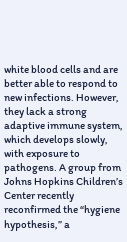white blood cells and are better able to respond to new infections. However, they lack a strong adaptive immune system, which develops slowly, with exposure to pathogens. A group from Johns Hopkins Children’s Center recently reconfirmed the “hygiene hypothesis,” a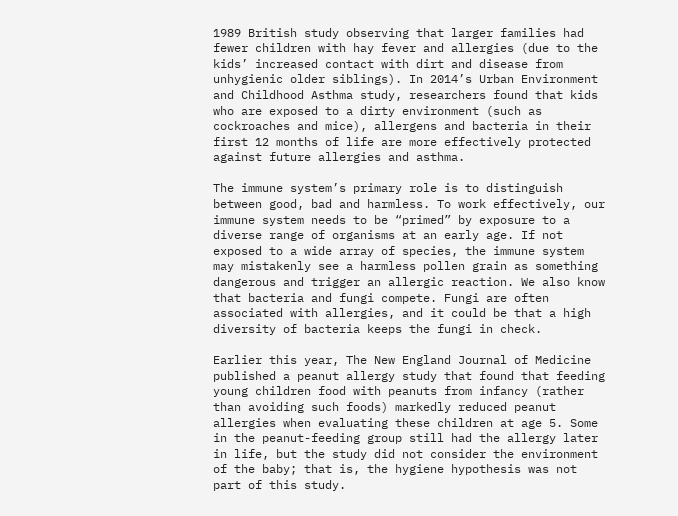1989 British study observing that larger families had fewer children with hay fever and allergies (due to the kids’ increased contact with dirt and disease from unhygienic older siblings). In 2014’s Urban Environment and Childhood Asthma study, researchers found that kids who are exposed to a dirty environment (such as cockroaches and mice), allergens and bacteria in their first 12 months of life are more effectively protected against future allergies and asthma.

The immune system’s primary role is to distinguish between good, bad and harmless. To work effectively, our immune system needs to be “primed” by exposure to a diverse range of organisms at an early age. If not exposed to a wide array of species, the immune system may mistakenly see a harmless pollen grain as something dangerous and trigger an allergic reaction. We also know that bacteria and fungi compete. Fungi are often associated with allergies, and it could be that a high diversity of bacteria keeps the fungi in check.

Earlier this year, The New England Journal of Medicine published a peanut allergy study that found that feeding young children food with peanuts from infancy (rather than avoiding such foods) markedly reduced peanut allergies when evaluating these children at age 5. Some in the peanut-feeding group still had the allergy later in life, but the study did not consider the environment of the baby; that is, the hygiene hypothesis was not part of this study.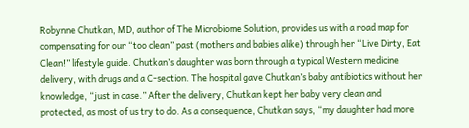Robynne Chutkan, MD, author of The Microbiome Solution, provides us with a road map for compensating for our “too clean” past (mothers and babies alike) through her “Live Dirty, Eat Clean!” lifestyle guide. Chutkan’s daughter was born through a typical Western medicine delivery, with drugs and a C-section. The hospital gave Chutkan’s baby antibiotics without her knowledge, “just in case.” After the delivery, Chutkan kept her baby very clean and protected, as most of us try to do. As a consequence, Chutkan says, “my daughter had more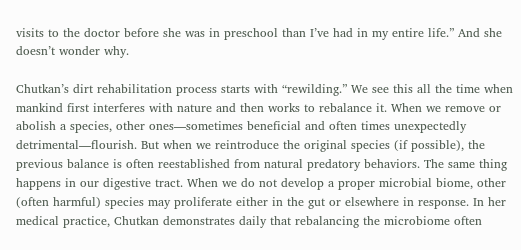visits to the doctor before she was in preschool than I’ve had in my entire life.” And she doesn’t wonder why.

Chutkan’s dirt rehabilitation process starts with “rewilding.” We see this all the time when mankind first interferes with nature and then works to rebalance it. When we remove or abolish a species, other ones—sometimes beneficial and often times unexpectedly detrimental—flourish. But when we reintroduce the original species (if possible), the previous balance is often reestablished from natural predatory behaviors. The same thing happens in our digestive tract. When we do not develop a proper microbial biome, other (often harmful) species may proliferate either in the gut or elsewhere in response. In her medical practice, Chutkan demonstrates daily that rebalancing the microbiome often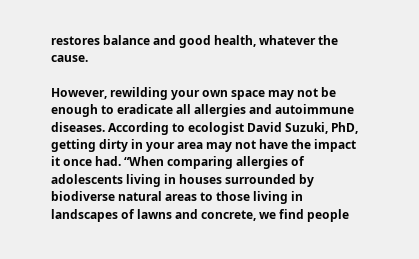restores balance and good health, whatever the cause.

However, rewilding your own space may not be enough to eradicate all allergies and autoimmune diseases. According to ecologist David Suzuki, PhD, getting dirty in your area may not have the impact it once had. “When comparing allergies of adolescents living in houses surrounded by biodiverse natural areas to those living in landscapes of lawns and concrete, we find people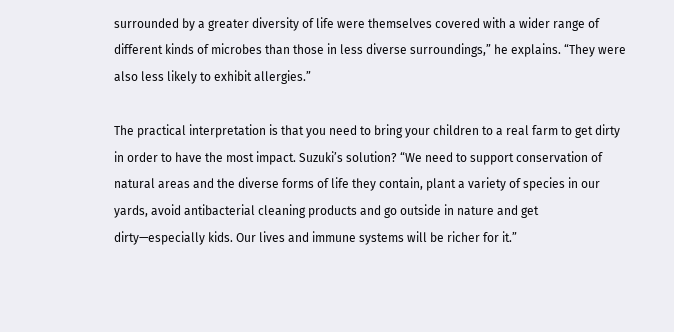surrounded by a greater diversity of life were themselves covered with a wider range of different kinds of microbes than those in less diverse surroundings,” he explains. “They were also less likely to exhibit allergies.”

The practical interpretation is that you need to bring your children to a real farm to get dirty in order to have the most impact. Suzuki’s solution? “We need to support conservation of natural areas and the diverse forms of life they contain, plant a variety of species in our yards, avoid antibacterial cleaning products and go outside in nature and get dirty—especially kids. Our lives and immune systems will be richer for it.”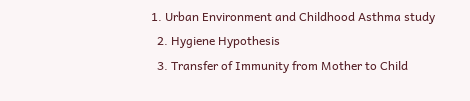1. Urban Environment and Childhood Asthma study
  2. Hygiene Hypothesis
  3. Transfer of Immunity from Mother to Child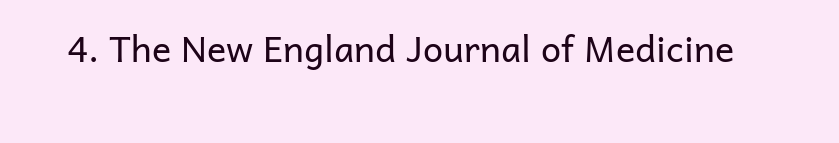4. The New England Journal of Medicine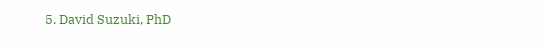5. David Suzuki, PhD